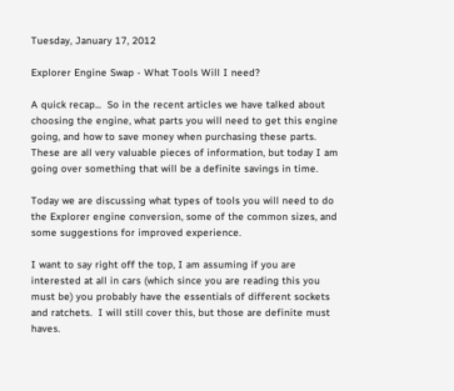Tuesday, January 17, 2012

Explorer Engine Swap - What Tools Will I need?

A quick recap...  So in the recent articles we have talked about choosing the engine, what parts you will need to get this engine going, and how to save money when purchasing these parts.  These are all very valuable pieces of information, but today I am going over something that will be a definite savings in time.

Today we are discussing what types of tools you will need to do the Explorer engine conversion, some of the common sizes, and some suggestions for improved experience.

I want to say right off the top, I am assuming if you are interested at all in cars (which since you are reading this you must be) you probably have the essentials of different sockets and ratchets.  I will still cover this, but those are definite must haves.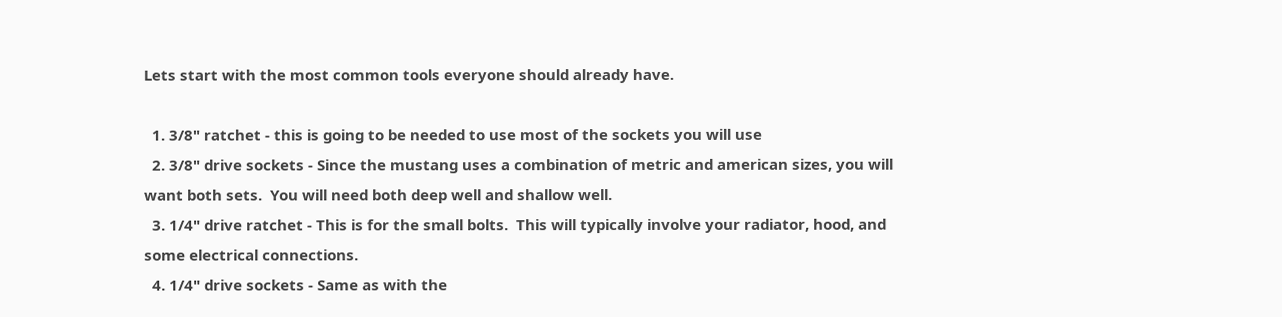Lets start with the most common tools everyone should already have.

  1. 3/8" ratchet - this is going to be needed to use most of the sockets you will use
  2. 3/8" drive sockets - Since the mustang uses a combination of metric and american sizes, you will want both sets.  You will need both deep well and shallow well.
  3. 1/4" drive ratchet - This is for the small bolts.  This will typically involve your radiator, hood, and some electrical connections.
  4. 1/4" drive sockets - Same as with the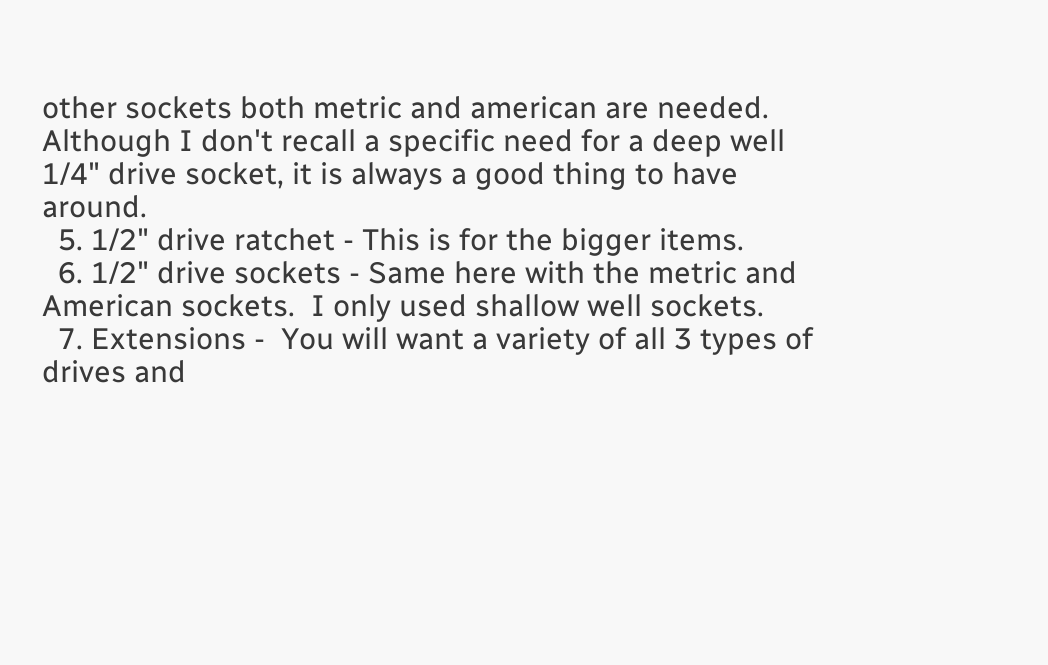other sockets both metric and american are needed.  Although I don't recall a specific need for a deep well 1/4" drive socket, it is always a good thing to have around.
  5. 1/2" drive ratchet - This is for the bigger items.
  6. 1/2" drive sockets - Same here with the metric and American sockets.  I only used shallow well sockets.
  7. Extensions -  You will want a variety of all 3 types of drives and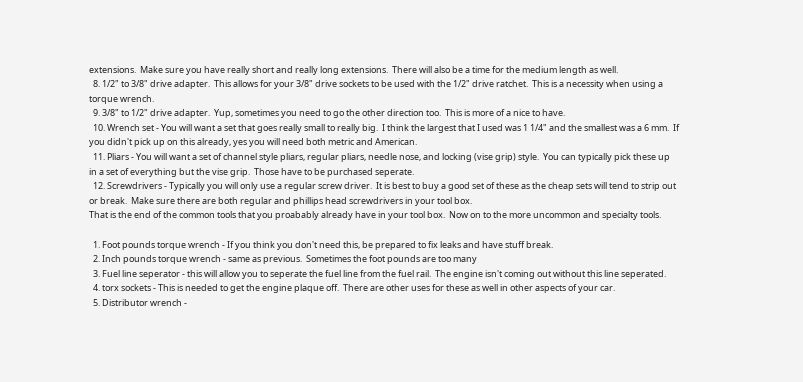extensions.  Make sure you have really short and really long extensions.  There will also be a time for the medium length as well.
  8. 1/2" to 3/8" drive adapter.  This allows for your 3/8" drive sockets to be used with the 1/2" drive ratchet.  This is a necessity when using a torque wrench.
  9. 3/8" to 1/2" drive adapter.  Yup, sometimes you need to go the other direction too.  This is more of a nice to have.
  10. Wrench set - You will want a set that goes really small to really big.  I think the largest that I used was 1 1/4" and the smallest was a 6 mm.  If you didn't pick up on this already, yes you will need both metric and American.
  11. Pliars - You will want a set of channel style pliars, regular pliars, needle nose, and locking (vise grip) style.  You can typically pick these up in a set of everything but the vise grip.  Those have to be purchased seperate.
  12. Screwdrivers - Typically you will only use a regular screw driver.  It is best to buy a good set of these as the cheap sets will tend to strip out or break.  Make sure there are both regular and phillips head screwdrivers in your tool box.
That is the end of the common tools that you proabably already have in your tool box.  Now on to the more uncommon and specialty tools.

  1. Foot pounds torque wrench - If you think you don't need this, be prepared to fix leaks and have stuff break.
  2. Inch pounds torque wrench - same as previous.  Sometimes the foot pounds are too many
  3. Fuel line seperator - this will allow you to seperate the fuel line from the fuel rail.  The engine isn't coming out without this line seperated.
  4. torx sockets - This is needed to get the engine plaque off.  There are other uses for these as well in other aspects of your car.
  5. Distributor wrench -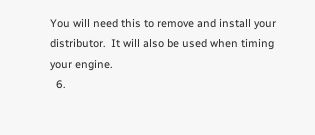You will need this to remove and install your distributor.  It will also be used when timing your engine.
  6.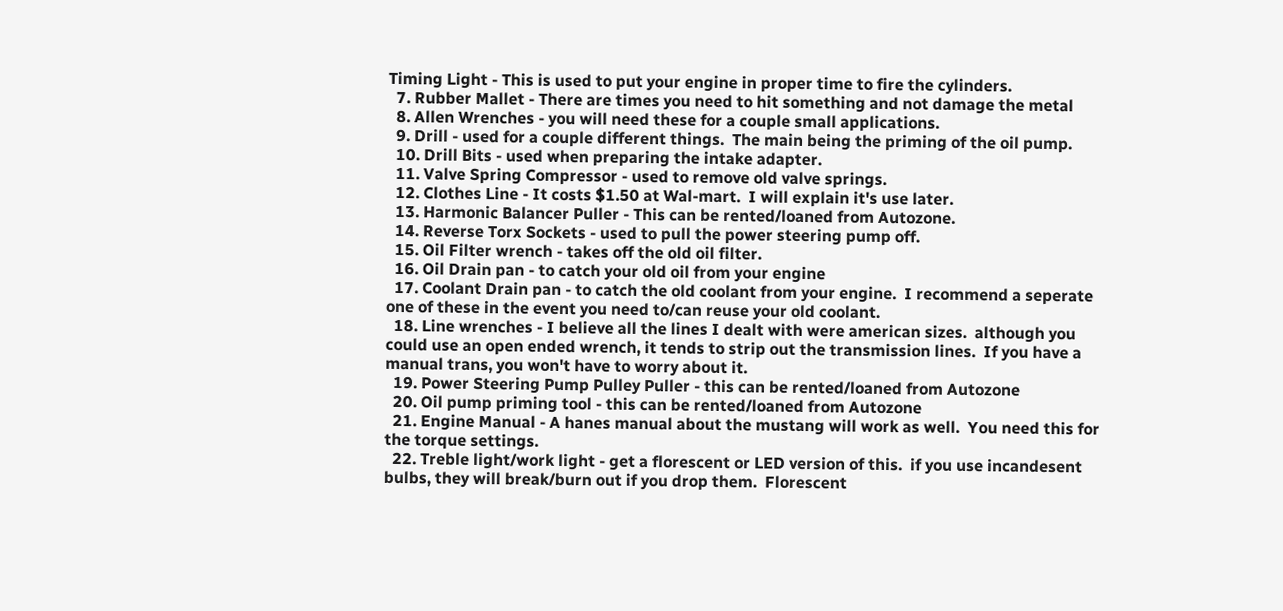Timing Light - This is used to put your engine in proper time to fire the cylinders.
  7. Rubber Mallet - There are times you need to hit something and not damage the metal
  8. Allen Wrenches - you will need these for a couple small applications.
  9. Drill - used for a couple different things.  The main being the priming of the oil pump.
  10. Drill Bits - used when preparing the intake adapter.
  11. Valve Spring Compressor - used to remove old valve springs.
  12. Clothes Line - It costs $1.50 at Wal-mart.  I will explain it's use later.
  13. Harmonic Balancer Puller - This can be rented/loaned from Autozone.
  14. Reverse Torx Sockets - used to pull the power steering pump off.
  15. Oil Filter wrench - takes off the old oil filter.
  16. Oil Drain pan - to catch your old oil from your engine
  17. Coolant Drain pan - to catch the old coolant from your engine.  I recommend a seperate one of these in the event you need to/can reuse your old coolant.
  18. Line wrenches - I believe all the lines I dealt with were american sizes.  although you could use an open ended wrench, it tends to strip out the transmission lines.  If you have a manual trans, you won't have to worry about it.
  19. Power Steering Pump Pulley Puller - this can be rented/loaned from Autozone
  20. Oil pump priming tool - this can be rented/loaned from Autozone
  21. Engine Manual - A hanes manual about the mustang will work as well.  You need this for the torque settings.
  22. Treble light/work light - get a florescent or LED version of this.  if you use incandesent bulbs, they will break/burn out if you drop them.  Florescent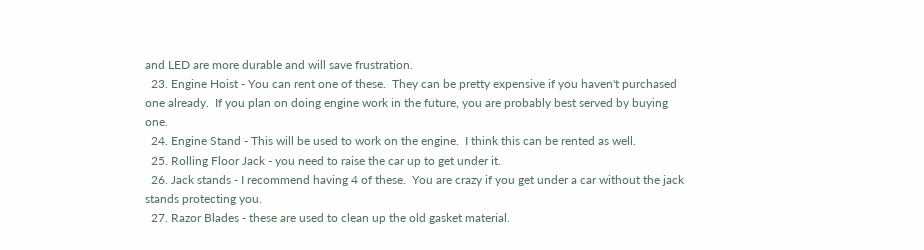and LED are more durable and will save frustration.
  23. Engine Hoist - You can rent one of these.  They can be pretty expensive if you haven't purchased one already.  If you plan on doing engine work in the future, you are probably best served by buying one.
  24. Engine Stand - This will be used to work on the engine.  I think this can be rented as well.
  25. Rolling Floor Jack - you need to raise the car up to get under it.
  26. Jack stands - I recommend having 4 of these.  You are crazy if you get under a car without the jack stands protecting you.
  27. Razor Blades - these are used to clean up the old gasket material.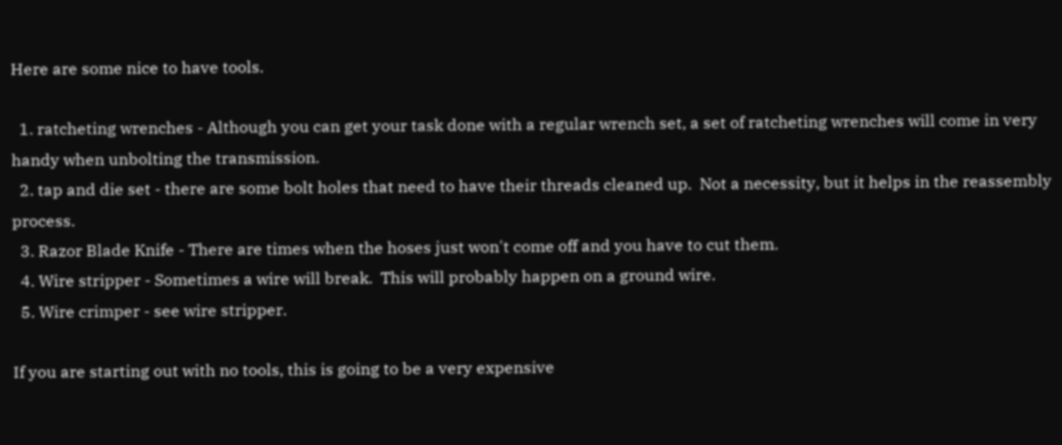Here are some nice to have tools.

  1. ratcheting wrenches - Although you can get your task done with a regular wrench set, a set of ratcheting wrenches will come in very handy when unbolting the transmission.
  2. tap and die set - there are some bolt holes that need to have their threads cleaned up.  Not a necessity, but it helps in the reassembly process.
  3. Razor Blade Knife - There are times when the hoses just won't come off and you have to cut them.
  4. Wire stripper - Sometimes a wire will break.  This will probably happen on a ground wire.
  5. Wire crimper - see wire stripper.

If you are starting out with no tools, this is going to be a very expensive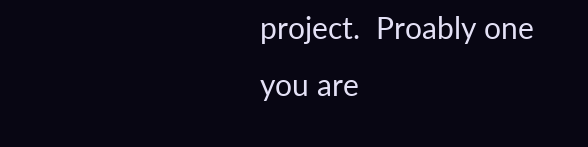project.  Proably one you are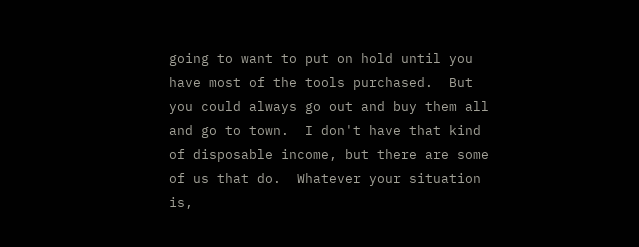going to want to put on hold until you have most of the tools purchased.  But you could always go out and buy them all and go to town.  I don't have that kind of disposable income, but there are some of us that do.  Whatever your situation is,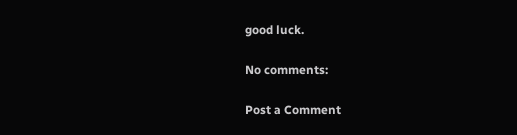good luck.

No comments:

Post a Comment